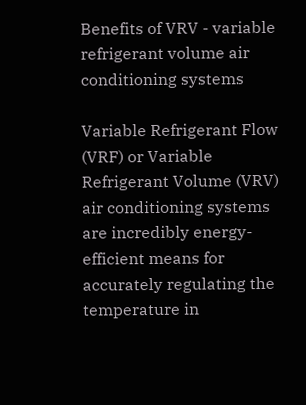Benefits of VRV - variable refrigerant volume air conditioning systems

Variable Refrigerant Flow (VRF) or Variable Refrigerant Volume (VRV) air conditioning systems are incredibly energy-efficient means for accurately regulating the temperature in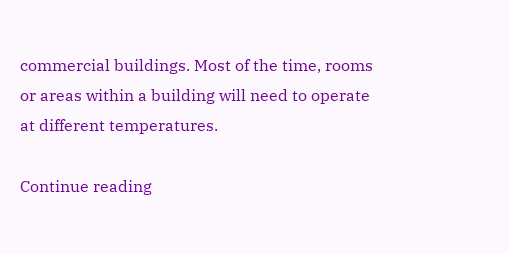commercial buildings. Most of the time, rooms or areas within a building will need to operate at different temperatures.

Continue reading